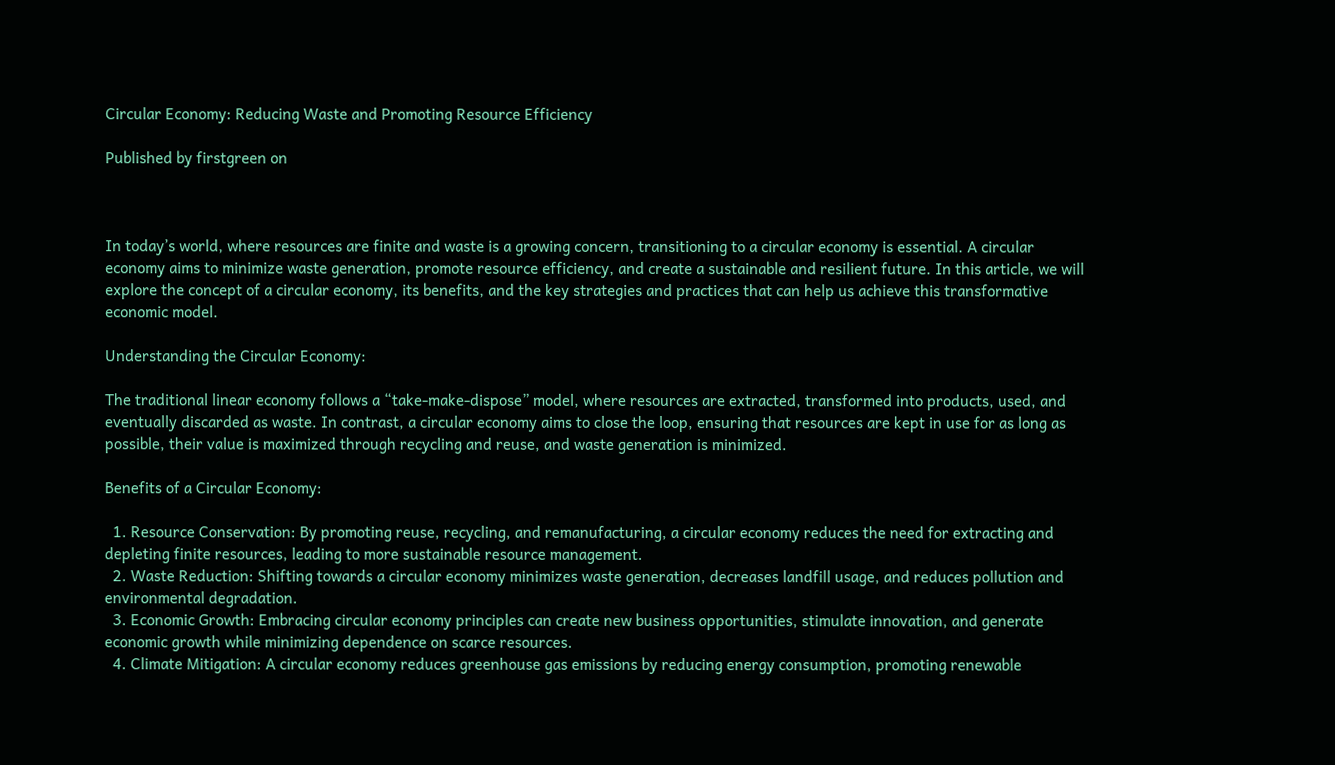Circular Economy: Reducing Waste and Promoting Resource Efficiency

Published by firstgreen on



In today’s world, where resources are finite and waste is a growing concern, transitioning to a circular economy is essential. A circular economy aims to minimize waste generation, promote resource efficiency, and create a sustainable and resilient future. In this article, we will explore the concept of a circular economy, its benefits, and the key strategies and practices that can help us achieve this transformative economic model.

Understanding the Circular Economy:

The traditional linear economy follows a “take-make-dispose” model, where resources are extracted, transformed into products, used, and eventually discarded as waste. In contrast, a circular economy aims to close the loop, ensuring that resources are kept in use for as long as possible, their value is maximized through recycling and reuse, and waste generation is minimized.

Benefits of a Circular Economy:

  1. Resource Conservation: By promoting reuse, recycling, and remanufacturing, a circular economy reduces the need for extracting and depleting finite resources, leading to more sustainable resource management.
  2. Waste Reduction: Shifting towards a circular economy minimizes waste generation, decreases landfill usage, and reduces pollution and environmental degradation.
  3. Economic Growth: Embracing circular economy principles can create new business opportunities, stimulate innovation, and generate economic growth while minimizing dependence on scarce resources.
  4. Climate Mitigation: A circular economy reduces greenhouse gas emissions by reducing energy consumption, promoting renewable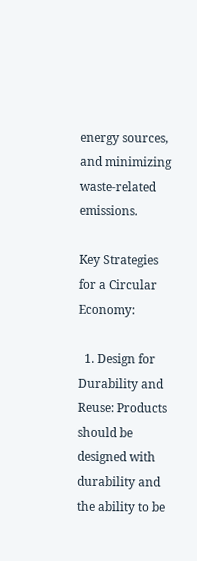energy sources, and minimizing waste-related emissions.

Key Strategies for a Circular Economy:

  1. Design for Durability and Reuse: Products should be designed with durability and the ability to be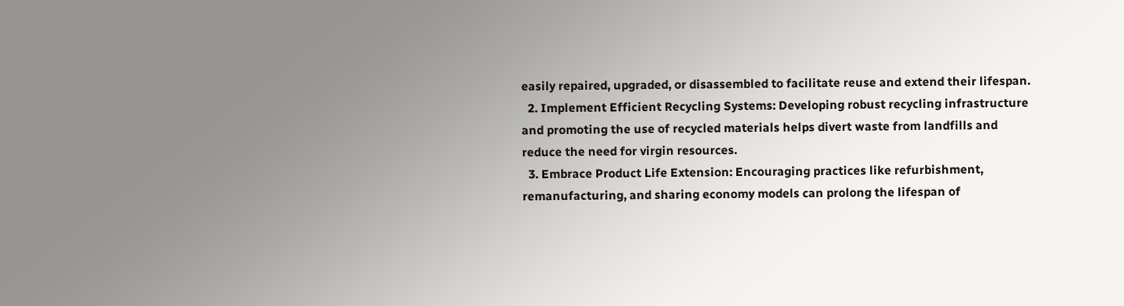easily repaired, upgraded, or disassembled to facilitate reuse and extend their lifespan.
  2. Implement Efficient Recycling Systems: Developing robust recycling infrastructure and promoting the use of recycled materials helps divert waste from landfills and reduce the need for virgin resources.
  3. Embrace Product Life Extension: Encouraging practices like refurbishment, remanufacturing, and sharing economy models can prolong the lifespan of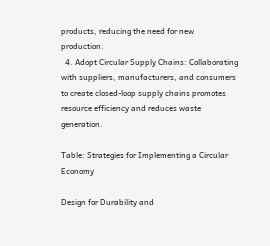products, reducing the need for new production.
  4. Adopt Circular Supply Chains: Collaborating with suppliers, manufacturers, and consumers to create closed-loop supply chains promotes resource efficiency and reduces waste generation.

Table: Strategies for Implementing a Circular Economy

Design for Durability and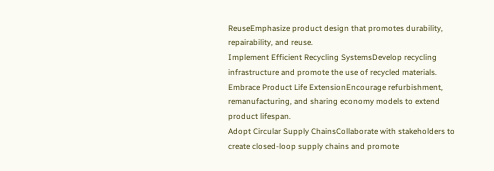ReuseEmphasize product design that promotes durability, repairability, and reuse.
Implement Efficient Recycling SystemsDevelop recycling infrastructure and promote the use of recycled materials.
Embrace Product Life ExtensionEncourage refurbishment, remanufacturing, and sharing economy models to extend product lifespan.
Adopt Circular Supply ChainsCollaborate with stakeholders to create closed-loop supply chains and promote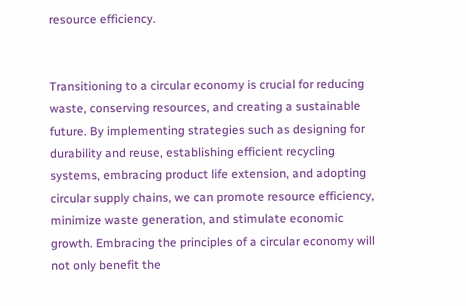resource efficiency.


Transitioning to a circular economy is crucial for reducing waste, conserving resources, and creating a sustainable future. By implementing strategies such as designing for durability and reuse, establishing efficient recycling systems, embracing product life extension, and adopting circular supply chains, we can promote resource efficiency, minimize waste generation, and stimulate economic growth. Embracing the principles of a circular economy will not only benefit the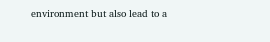environment but also lead to a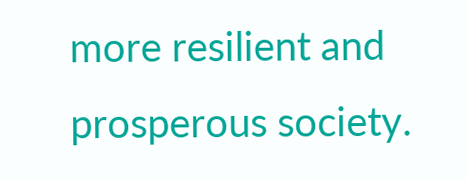more resilient and prosperous society.